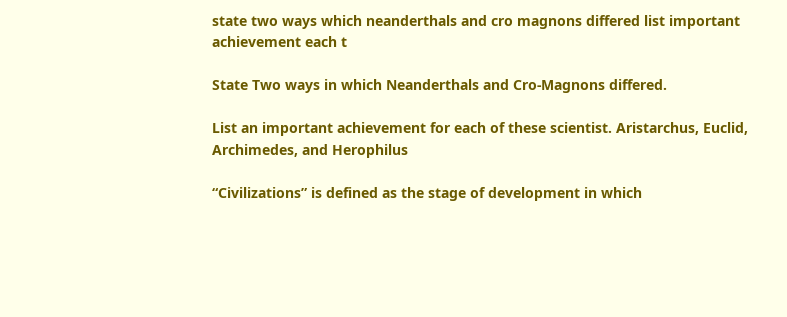state two ways which neanderthals and cro magnons differed list important achievement each t

State Two ways in which Neanderthals and Cro-Magnons differed.

List an important achievement for each of these scientist. Aristarchus, Euclid, Archimedes, and Herophilus

“Civilizations” is defined as the stage of development in which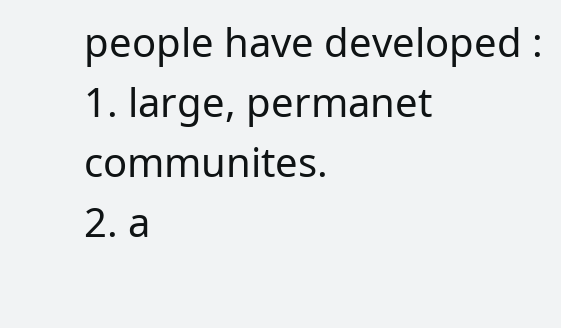people have developed :
1. large, permanet communites.
2. a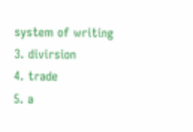system of writing
3. divirsion
4. trade
5. a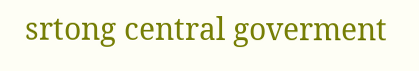srtong central goverment